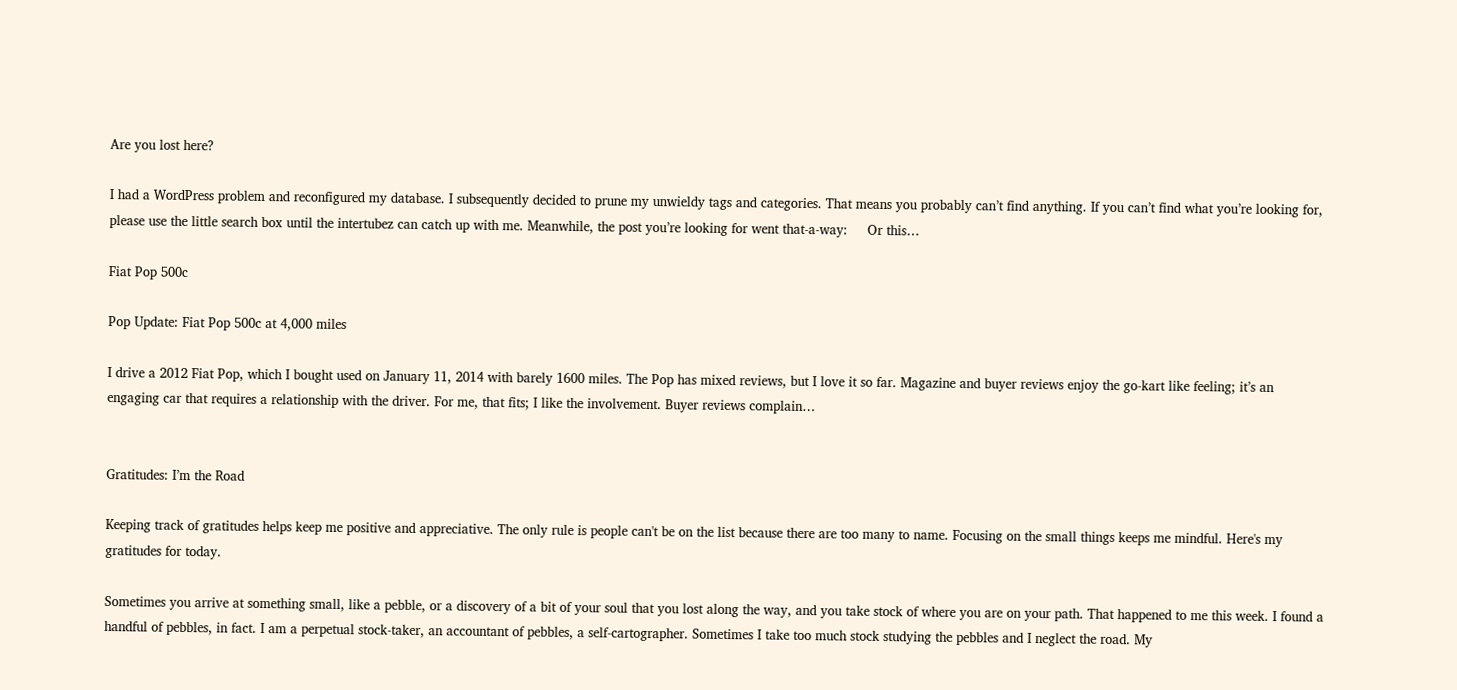Are you lost here?

I had a WordPress problem and reconfigured my database. I subsequently decided to prune my unwieldy tags and categories. That means you probably can’t find anything. If you can’t find what you’re looking for, please use the little search box until the intertubez can catch up with me. Meanwhile, the post you’re looking for went that-a-way:     Or this…

Fiat Pop 500c

Pop Update: Fiat Pop 500c at 4,000 miles

I drive a 2012 Fiat Pop, which I bought used on January 11, 2014 with barely 1600 miles. The Pop has mixed reviews, but I love it so far. Magazine and buyer reviews enjoy the go-kart like feeling; it’s an engaging car that requires a relationship with the driver. For me, that fits; I like the involvement. Buyer reviews complain…


Gratitudes: I’m the Road

Keeping track of gratitudes helps keep me positive and appreciative. The only rule is people can't be on the list because there are too many to name. Focusing on the small things keeps me mindful. Here's my gratitudes for today.

Sometimes you arrive at something small, like a pebble, or a discovery of a bit of your soul that you lost along the way, and you take stock of where you are on your path. That happened to me this week. I found a handful of pebbles, in fact. I am a perpetual stock-taker, an accountant of pebbles, a self-cartographer. Sometimes I take too much stock studying the pebbles and I neglect the road. My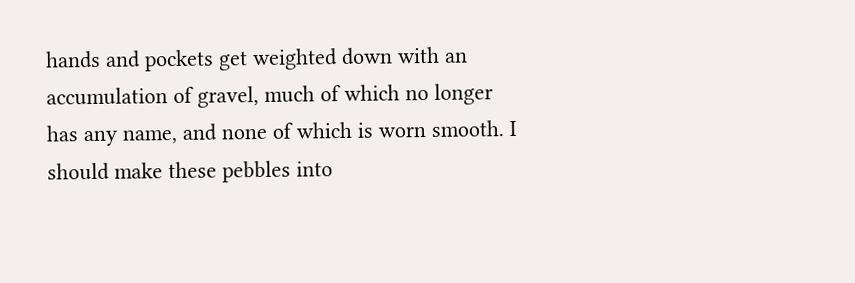hands and pockets get weighted down with an accumulation of gravel, much of which no longer has any name, and none of which is worn smooth. I should make these pebbles into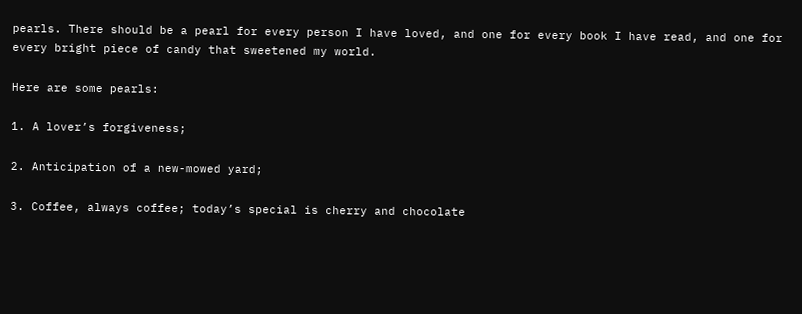pearls. There should be a pearl for every person I have loved, and one for every book I have read, and one for every bright piece of candy that sweetened my world.

Here are some pearls:

1. A lover’s forgiveness;

2. Anticipation of a new-mowed yard;

3. Coffee, always coffee; today’s special is cherry and chocolate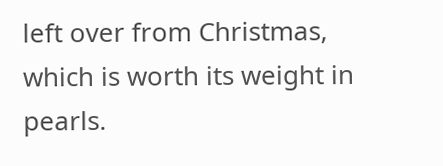left over from Christmas, which is worth its weight in pearls.